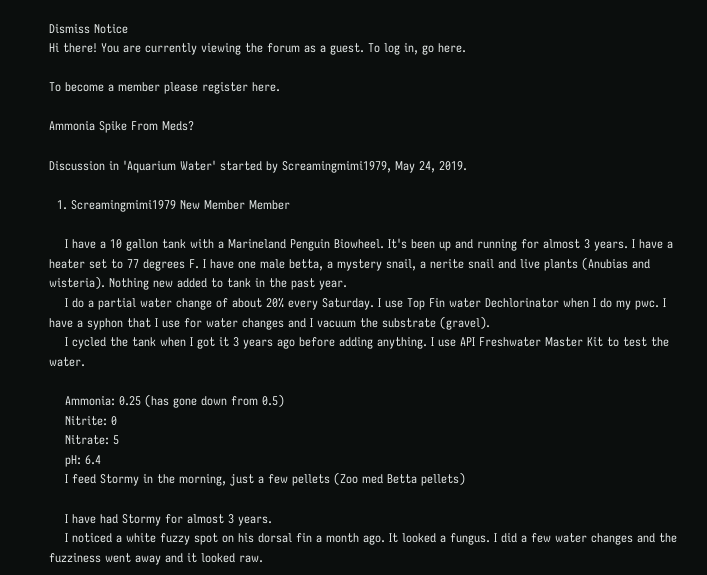Dismiss Notice
Hi there! You are currently viewing the forum as a guest. To log in, go here.

To become a member please register here.

Ammonia Spike From Meds?

Discussion in 'Aquarium Water' started by Screamingmimi1979, May 24, 2019.

  1. Screamingmimi1979 New Member Member

    I have a 10 gallon tank with a Marineland Penguin Biowheel. It's been up and running for almost 3 years. I have a heater set to 77 degrees F. I have one male betta, a mystery snail, a nerite snail and live plants (Anubias and wisteria). Nothing new added to tank in the past year.
    I do a partial water change of about 20% every Saturday. I use Top Fin water Dechlorinator when I do my pwc. I have a syphon that I use for water changes and I vacuum the substrate (gravel).
    I cycled the tank when I got it 3 years ago before adding anything. I use API Freshwater Master Kit to test the water.

    Ammonia: 0.25 (has gone down from 0.5)
    Nitrite: 0
    Nitrate: 5
    pH: 6.4
    I feed Stormy in the morning, just a few pellets (Zoo med Betta pellets)

    I have had Stormy for almost 3 years.
    I noticed a white fuzzy spot on his dorsal fin a month ago. It looked a fungus. I did a few water changes and the fuzziness went away and it looked raw.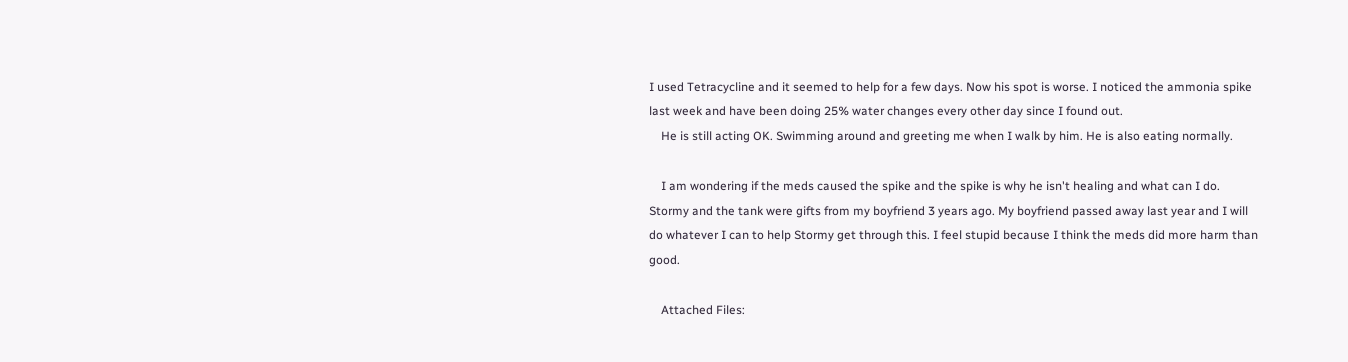I used Tetracycline and it seemed to help for a few days. Now his spot is worse. I noticed the ammonia spike last week and have been doing 25% water changes every other day since I found out.
    He is still acting OK. Swimming around and greeting me when I walk by him. He is also eating normally.

    I am wondering if the meds caused the spike and the spike is why he isn't healing and what can I do. Stormy and the tank were gifts from my boyfriend 3 years ago. My boyfriend passed away last year and I will do whatever I can to help Stormy get through this. I feel stupid because I think the meds did more harm than good.

    Attached Files: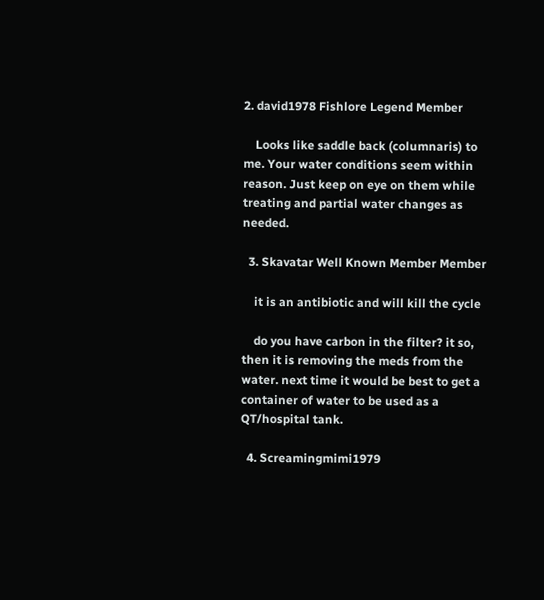2. david1978 Fishlore Legend Member

    Looks like saddle back (columnaris) to me. Your water conditions seem within reason. Just keep on eye on them while treating and partial water changes as needed.

  3. Skavatar Well Known Member Member

    it is an antibiotic and will kill the cycle

    do you have carbon in the filter? it so, then it is removing the meds from the water. next time it would be best to get a container of water to be used as a QT/hospital tank.

  4. Screamingmimi1979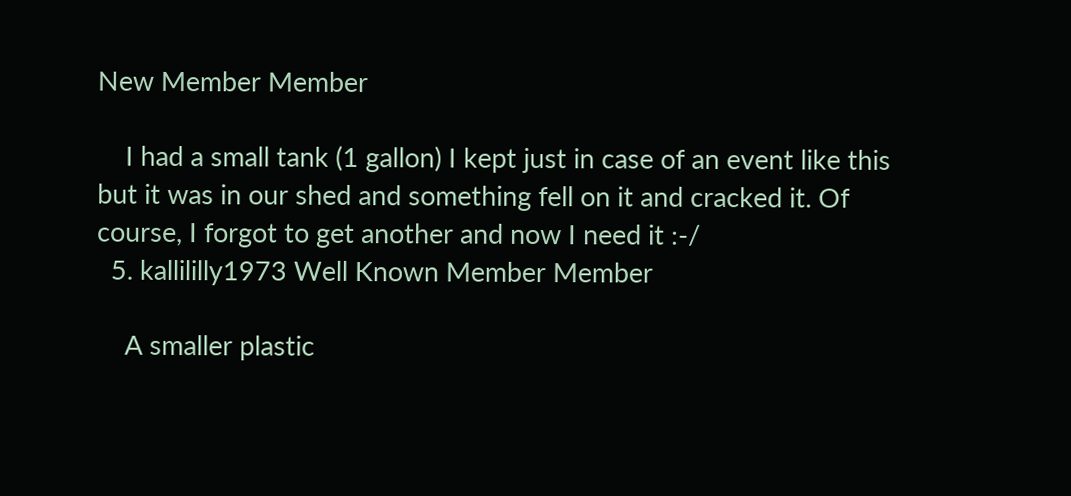New Member Member

    I had a small tank (1 gallon) I kept just in case of an event like this but it was in our shed and something fell on it and cracked it. Of course, I forgot to get another and now I need it :-/
  5. kallililly1973 Well Known Member Member

    A smaller plastic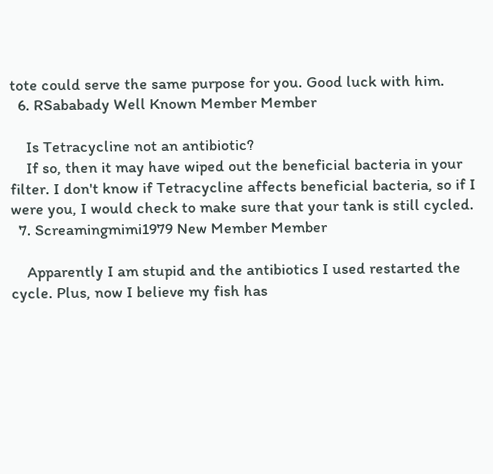tote could serve the same purpose for you. Good luck with him.
  6. RSababady Well Known Member Member

    Is Tetracycline not an antibiotic?
    If so, then it may have wiped out the beneficial bacteria in your filter. I don't know if Tetracycline affects beneficial bacteria, so if I were you, I would check to make sure that your tank is still cycled.
  7. Screamingmimi1979 New Member Member

    Apparently I am stupid and the antibiotics I used restarted the cycle. Plus, now I believe my fish has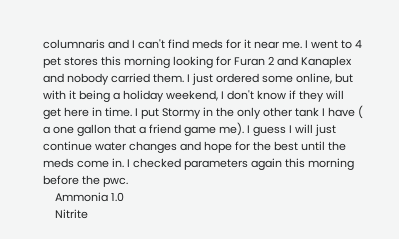columnaris and I can't find meds for it near me. I went to 4 pet stores this morning looking for Furan 2 and Kanaplex and nobody carried them. I just ordered some online, but with it being a holiday weekend, I don't know if they will get here in time. I put Stormy in the only other tank I have ( a one gallon that a friend game me). I guess I will just continue water changes and hope for the best until the meds come in. I checked parameters again this morning before the pwc.
    Ammonia 1.0
    Nitrite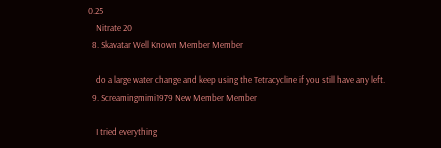0.25
    Nitrate 20
  8. Skavatar Well Known Member Member

    do a large water change and keep using the Tetracycline if you still have any left.
  9. Screamingmimi1979 New Member Member

    I tried everything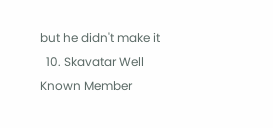but he didn't make it
  10. Skavatar Well Known Member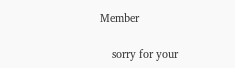Member

    sorry for your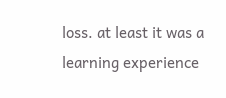loss. at least it was a learning experience